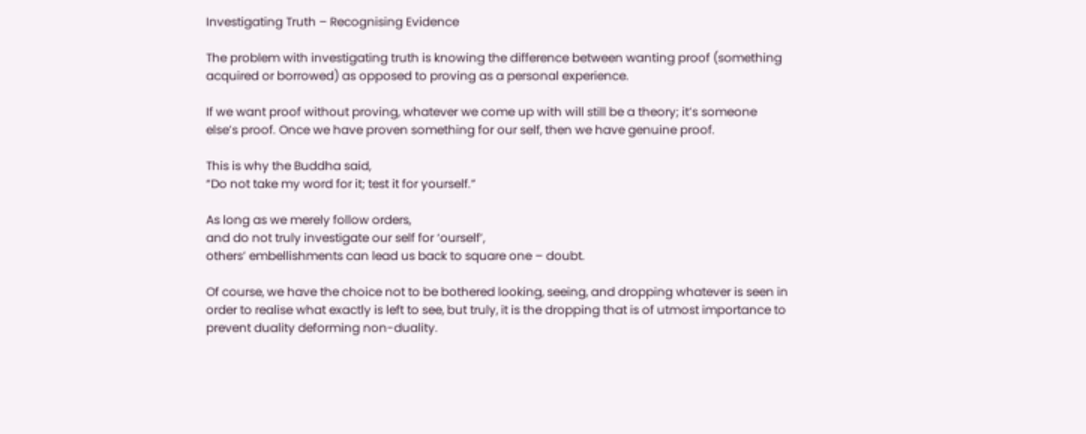Investigating Truth – Recognising Evidence

The problem with investigating truth is knowing the difference between wanting proof (something acquired or borrowed) as opposed to proving as a personal experience.

If we want proof without proving, whatever we come up with will still be a theory; it’s someone else’s proof. Once we have proven something for our self, then we have genuine proof.

This is why the Buddha said,
“Do not take my word for it; test it for yourself.”

As long as we merely follow orders,
and do not truly investigate our self for ‘ourself’,
others’ embellishments can lead us back to square one – doubt.

Of course, we have the choice not to be bothered looking, seeing, and dropping whatever is seen in order to realise what exactly is left to see, but truly, it is the dropping that is of utmost importance to prevent duality deforming non-duality.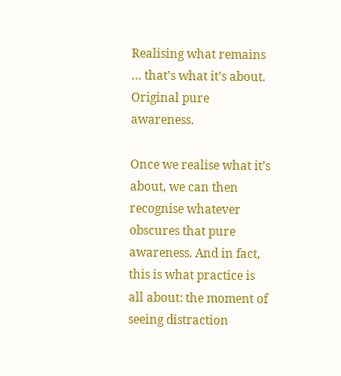Realising what remains … that’s what it’s about.
Original pure awareness.

Once we realise what it’s about, we can then recognise whatever obscures that pure awareness. And in fact, this is what practice is all about: the moment of seeing distraction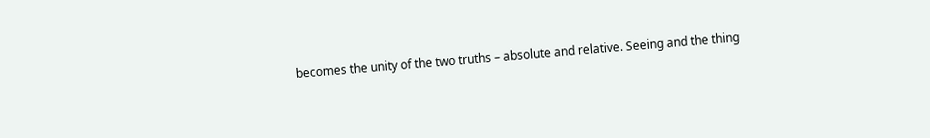becomes the unity of the two truths – absolute and relative. Seeing and the thing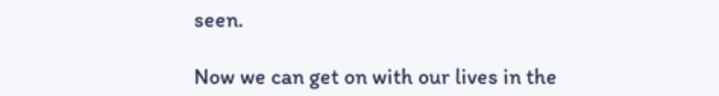seen.

Now we can get on with our lives in the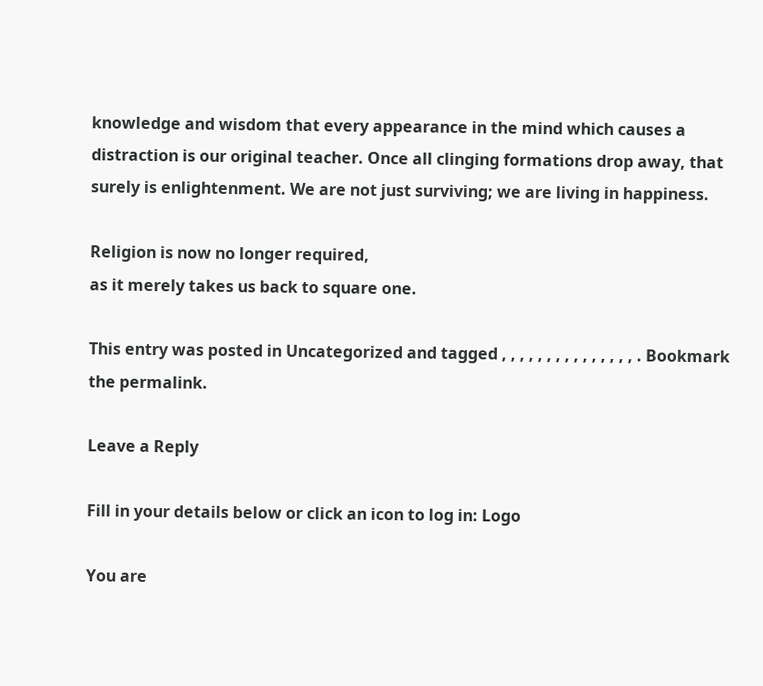knowledge and wisdom that every appearance in the mind which causes a distraction is our original teacher. Once all clinging formations drop away, that surely is enlightenment. We are not just surviving; we are living in happiness.

Religion is now no longer required,
as it merely takes us back to square one.

This entry was posted in Uncategorized and tagged , , , , , , , , , , , , , , , . Bookmark the permalink.

Leave a Reply

Fill in your details below or click an icon to log in: Logo

You are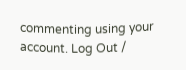commenting using your account. Log Out /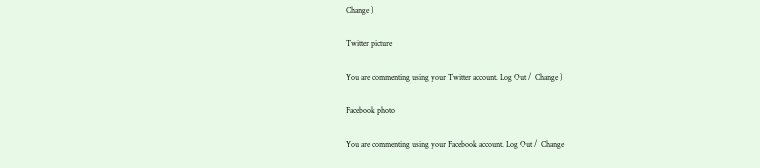Change )

Twitter picture

You are commenting using your Twitter account. Log Out /  Change )

Facebook photo

You are commenting using your Facebook account. Log Out /  Change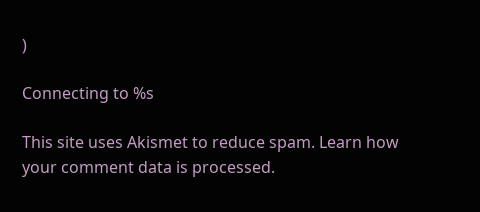)

Connecting to %s

This site uses Akismet to reduce spam. Learn how your comment data is processed.